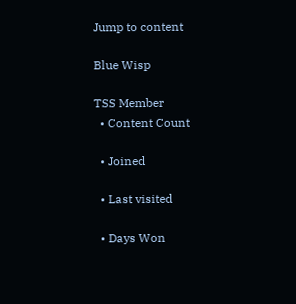Jump to content

Blue Wisp

TSS Member
  • Content Count

  • Joined

  • Last visited

  • Days Won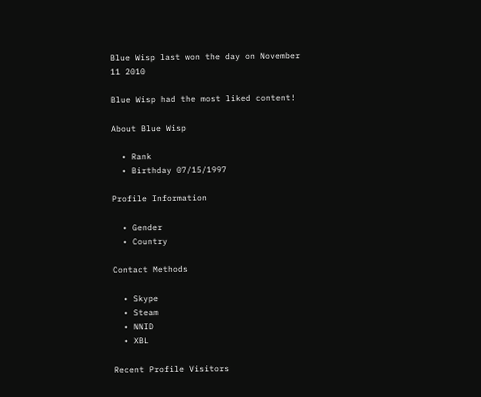Blue Wisp last won the day on November 11 2010

Blue Wisp had the most liked content!

About Blue Wisp

  • Rank
  • Birthday 07/15/1997

Profile Information

  • Gender
  • Country

Contact Methods

  • Skype
  • Steam
  • NNID
  • XBL

Recent Profile Visitors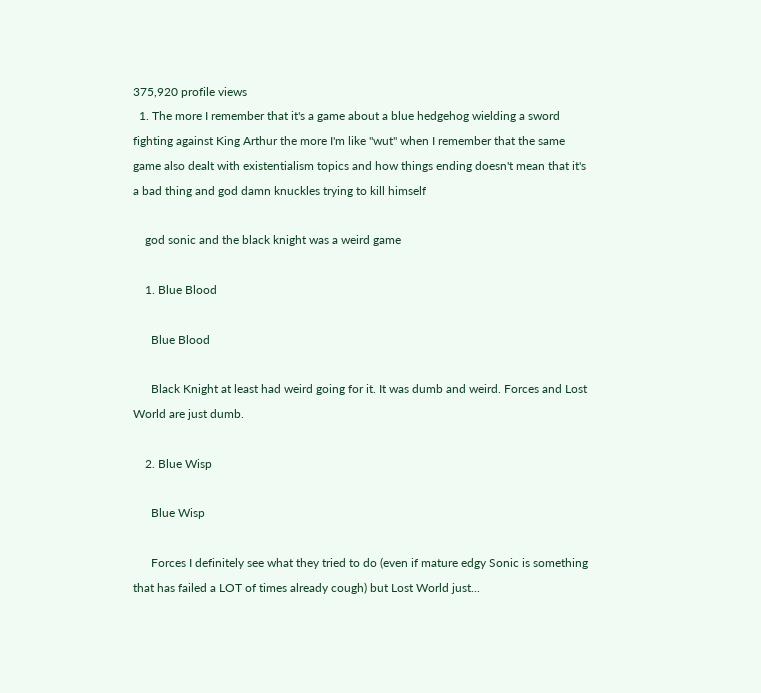375,920 profile views
  1. The more I remember that it's a game about a blue hedgehog wielding a sword fighting against King Arthur the more I'm like "wut" when I remember that the same game also dealt with existentialism topics and how things ending doesn't mean that it's a bad thing and god damn knuckles trying to kill himself

    god sonic and the black knight was a weird game

    1. Blue Blood

      Blue Blood

      Black Knight at least had weird going for it. It was dumb and weird. Forces and Lost World are just dumb.

    2. Blue Wisp

      Blue Wisp

      Forces I definitely see what they tried to do (even if mature edgy Sonic is something that has failed a LOT of times already cough) but Lost World just...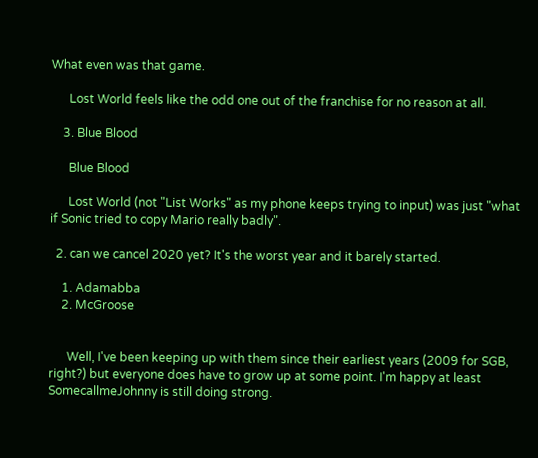What even was that game.

      Lost World feels like the odd one out of the franchise for no reason at all.

    3. Blue Blood

      Blue Blood

      Lost World (not "List Works" as my phone keeps trying to input) was just "what if Sonic tried to copy Mario really badly".

  2. can we cancel 2020 yet? It's the worst year and it barely started.

    1. Adamabba
    2. McGroose


      Well, I've been keeping up with them since their earliest years (2009 for SGB, right?) but everyone does have to grow up at some point. I'm happy at least SomecallmeJohnny is still doing strong.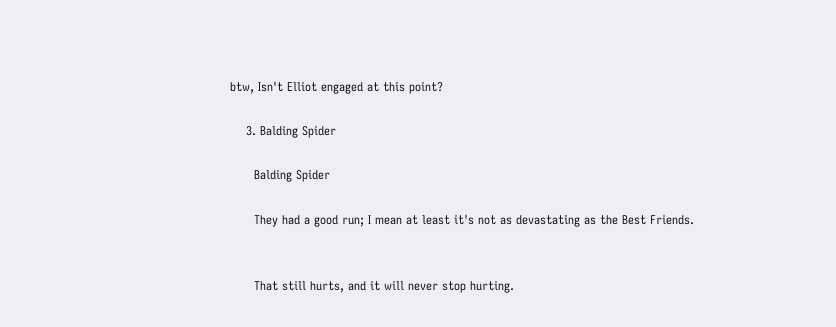btw, Isn't Elliot engaged at this point?

    3. Balding Spider

      Balding Spider

      They had a good run; I mean at least it's not as devastating as the Best Friends.


      That still hurts, and it will never stop hurting.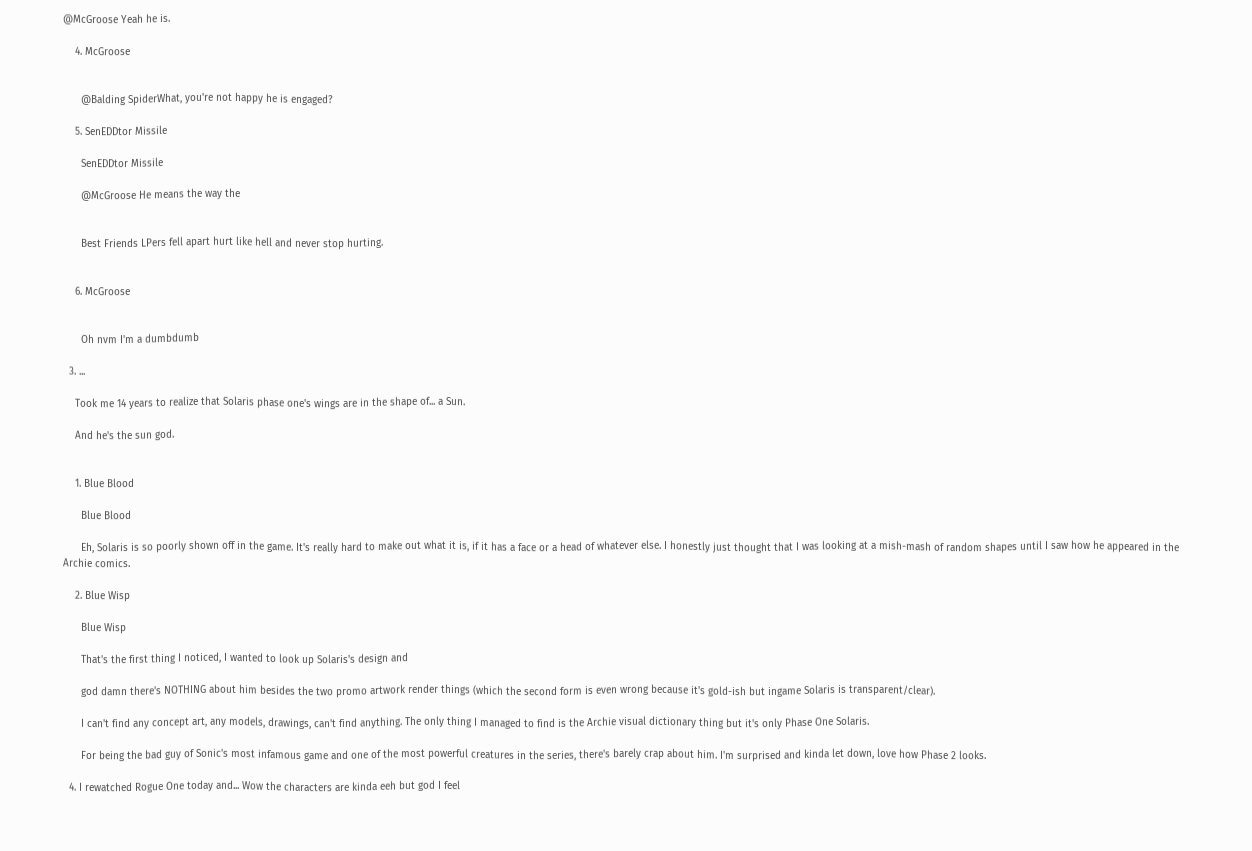@McGroose Yeah he is.

    4. McGroose


      @Balding SpiderWhat, you're not happy he is engaged?

    5. SenEDDtor Missile

      SenEDDtor Missile

      @McGroose He means the way the


      Best Friends LPers fell apart hurt like hell and never stop hurting.


    6. McGroose


      Oh nvm I'm a dumbdumb

  3. ...

    Took me 14 years to realize that Solaris phase one's wings are in the shape of... a Sun.

    And he's the sun god.


    1. Blue Blood

      Blue Blood

      Eh, Solaris is so poorly shown off in the game. It's really hard to make out what it is, if it has a face or a head of whatever else. I honestly just thought that I was looking at a mish-mash of random shapes until I saw how he appeared in the Archie comics.

    2. Blue Wisp

      Blue Wisp

      That's the first thing I noticed, I wanted to look up Solaris's design and

      god damn there's NOTHING about him besides the two promo artwork render things (which the second form is even wrong because it's gold-ish but ingame Solaris is transparent/clear).

      I can't find any concept art, any models, drawings, can't find anything. The only thing I managed to find is the Archie visual dictionary thing but it's only Phase One Solaris.

      For being the bad guy of Sonic's most infamous game and one of the most powerful creatures in the series, there's barely crap about him. I'm surprised and kinda let down, love how Phase 2 looks.

  4. I rewatched Rogue One today and... Wow the characters are kinda eeh but god I feel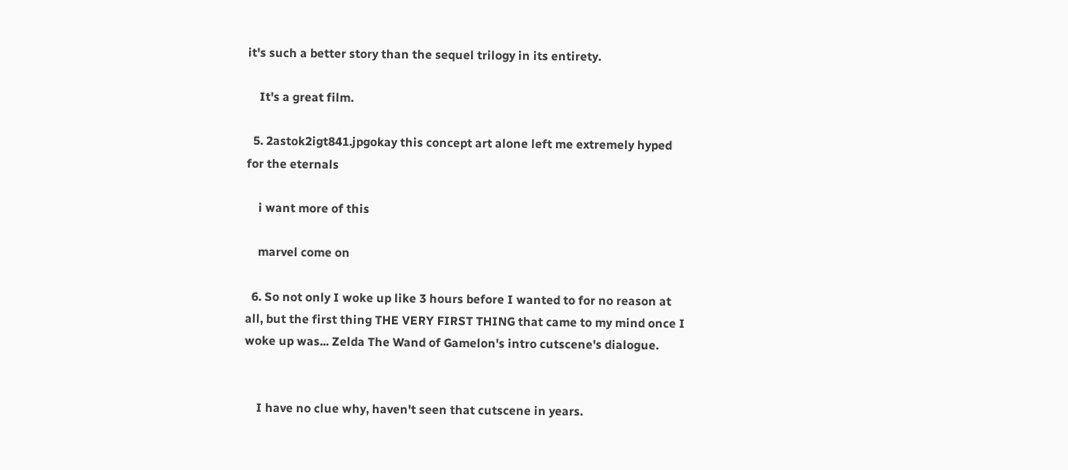it's such a better story than the sequel trilogy in its entirety.

    It's a great film.

  5. 2astok2igt841.jpgokay this concept art alone left me extremely hyped for the eternals

    i want more of this

    marvel come on

  6. So not only I woke up like 3 hours before I wanted to for no reason at all, but the first thing THE VERY FIRST THING that came to my mind once I woke up was... Zelda The Wand of Gamelon's intro cutscene's dialogue.


    I have no clue why, haven't seen that cutscene in years.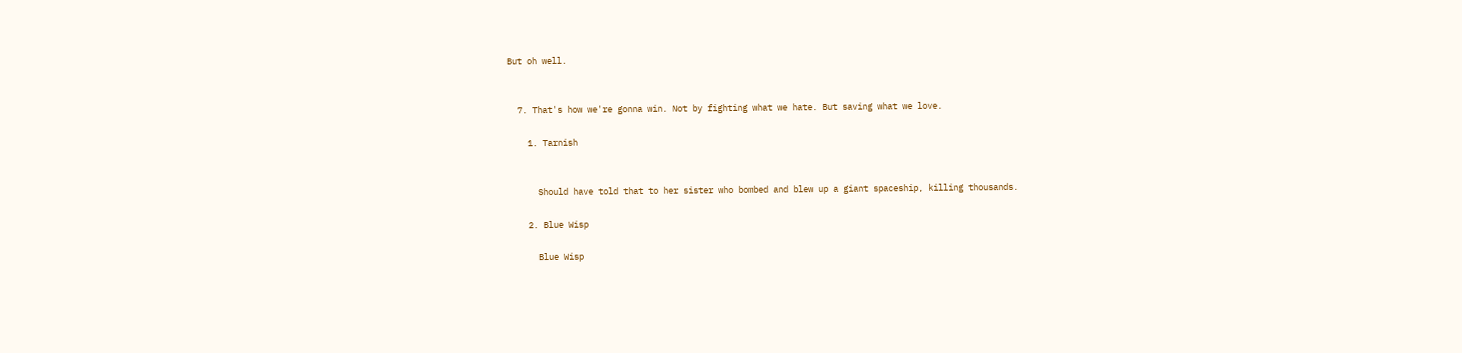But oh well.


  7. That's how we're gonna win. Not by fighting what we hate. But saving what we love.

    1. Tarnish


      Should have told that to her sister who bombed and blew up a giant spaceship, killing thousands.

    2. Blue Wisp

      Blue Wisp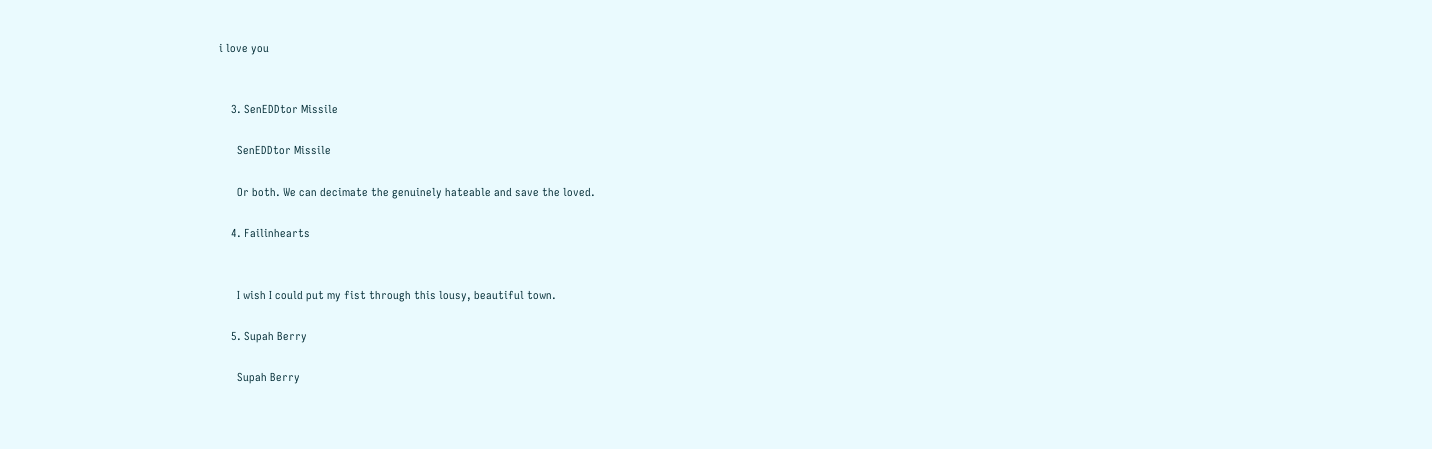i love you


    3. SenEDDtor Missile

      SenEDDtor Missile

      Or both. We can decimate the genuinely hateable and save the loved.

    4. Failinhearts


      I wish I could put my fist through this lousy, beautiful town.

    5. Supah Berry

      Supah Berry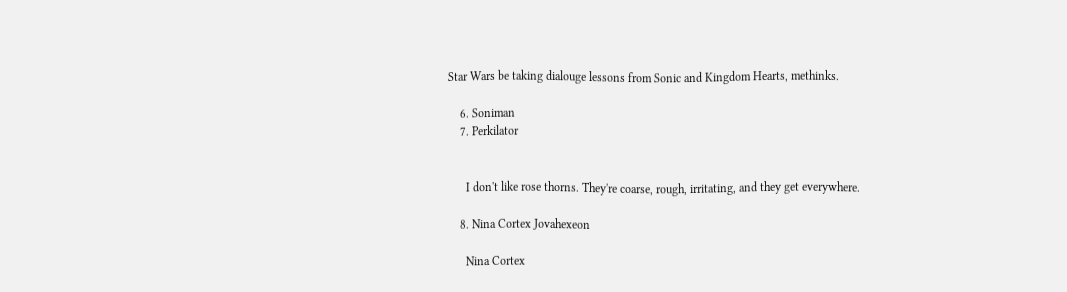Star Wars be taking dialouge lessons from Sonic and Kingdom Hearts, methinks.

    6. Soniman
    7. Perkilator


      I don't like rose thorns. They're coarse, rough, irritating, and they get everywhere.

    8. Nina Cortex Jovahexeon

      Nina Cortex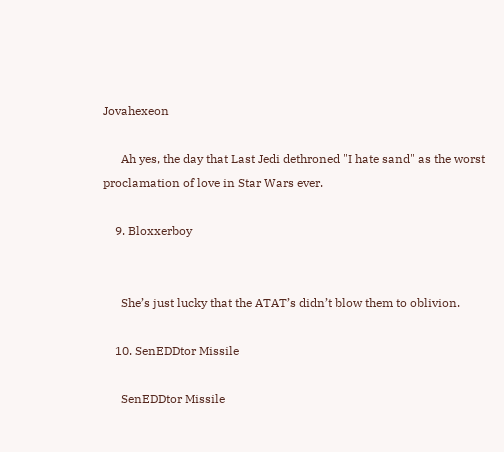Jovahexeon

      Ah yes, the day that Last Jedi dethroned "I hate sand" as the worst proclamation of love in Star Wars ever.

    9. Bloxxerboy


      She’s just lucky that the ATAT’s didn’t blow them to oblivion.

    10. SenEDDtor Missile

      SenEDDtor Missile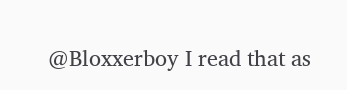@Bloxxerboy I read that as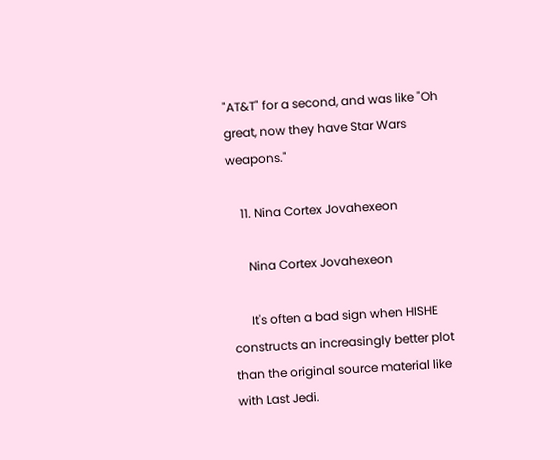"AT&T" for a second, and was like "Oh great, now they have Star Wars weapons."

    11. Nina Cortex Jovahexeon

      Nina Cortex Jovahexeon

      It's often a bad sign when HISHE constructs an increasingly better plot than the original source material like with Last Jedi.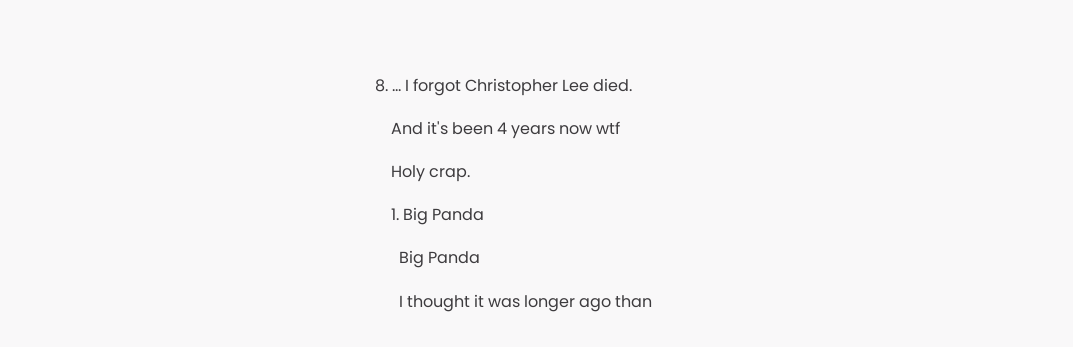8. ... I forgot Christopher Lee died.

    And it's been 4 years now wtf

    Holy crap.

    1. Big Panda

      Big Panda

      I thought it was longer ago than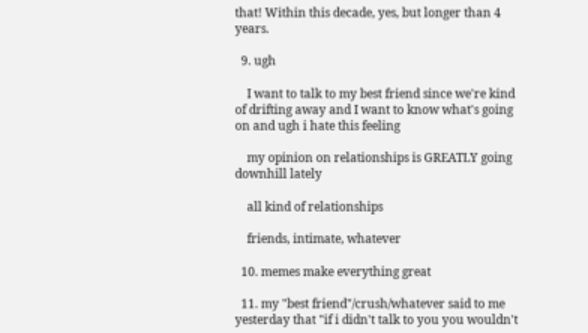that! Within this decade, yes, but longer than 4 years.

  9. ugh

    I want to talk to my best friend since we're kind of drifting away and I want to know what's going on and ugh i hate this feeling

    my opinion on relationships is GREATLY going downhill lately

    all kind of relationships

    friends, intimate, whatever

  10. memes make everything great

  11. my "best friend"/crush/whatever said to me yesterday that "if i didn't talk to you you wouldn't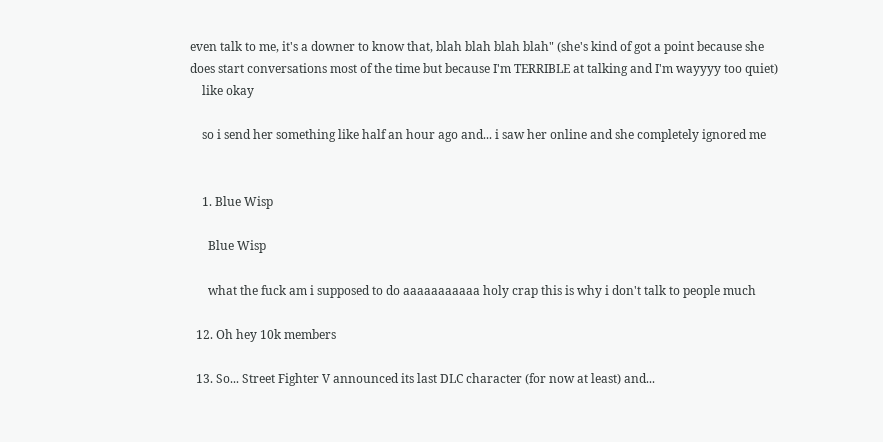even talk to me, it's a downer to know that, blah blah blah blah" (she's kind of got a point because she does start conversations most of the time but because I'm TERRIBLE at talking and I'm wayyyy too quiet)
    like okay

    so i send her something like half an hour ago and... i saw her online and she completely ignored me


    1. Blue Wisp

      Blue Wisp

      what the fuck am i supposed to do aaaaaaaaaaa holy crap this is why i don't talk to people much

  12. Oh hey 10k members

  13. So... Street Fighter V announced its last DLC character (for now at least) and...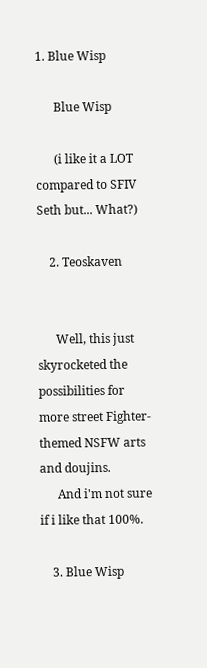1. Blue Wisp

      Blue Wisp

      (i like it a LOT compared to SFIV Seth but... What?)

    2. Teoskaven


      Well, this just skyrocketed the possibilities for more street Fighter-themed NSFW arts and doujins.
      And i'm not sure if i like that 100%.

    3. Blue Wisp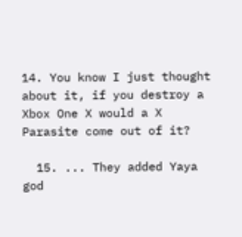14. You know I just thought about it, if you destroy a Xbox One X would a X Parasite come out of it?

  15. ... They added Yaya god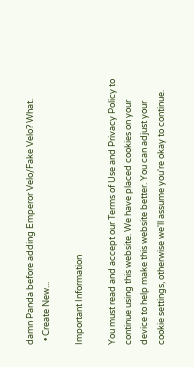damn Panda before adding Emperor Velo/Fake Velo? What.
  • Create New...

Important Information

You must read and accept our Terms of Use and Privacy Policy to continue using this website. We have placed cookies on your device to help make this website better. You can adjust your cookie settings, otherwise we'll assume you're okay to continue.